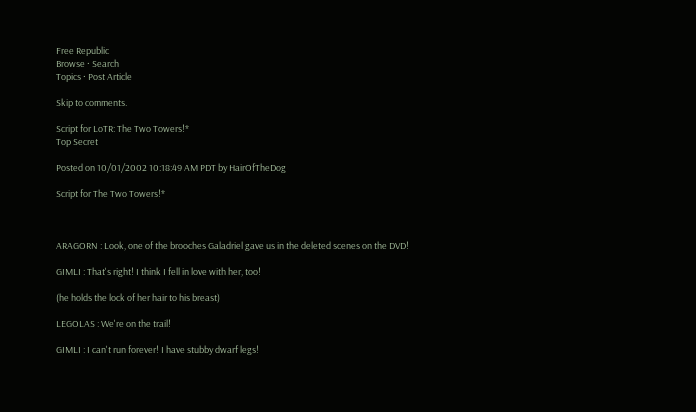Free Republic
Browse · Search
Topics · Post Article

Skip to comments.

Script for LoTR: The Two Towers!*
Top Secret

Posted on 10/01/2002 10:18:49 AM PDT by HairOfTheDog

Script for The Two Towers!*



ARAGORN : Look, one of the brooches Galadriel gave us in the deleted scenes on the DVD!

GIMLI : That's right! I think I fell in love with her, too!

(he holds the lock of her hair to his breast)

LEGOLAS : We're on the trail!

GIMLI : I can't run forever! I have stubby dwarf legs!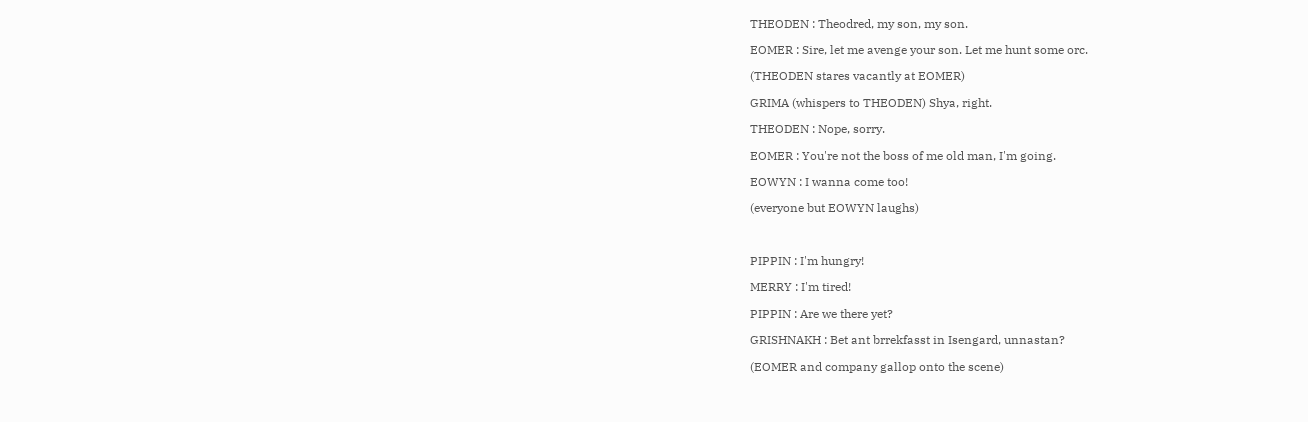THEODEN : Theodred, my son, my son.

EOMER : Sire, let me avenge your son. Let me hunt some orc.

(THEODEN stares vacantly at EOMER)

GRIMA (whispers to THEODEN) Shya, right.

THEODEN : Nope, sorry.

EOMER : You're not the boss of me old man, I'm going.

EOWYN : I wanna come too!

(everyone but EOWYN laughs)



PIPPIN : I'm hungry!

MERRY : I'm tired!

PIPPIN : Are we there yet?

GRISHNAKH : Bet ant brrekfasst in Isengard, unnastan?

(EOMER and company gallop onto the scene)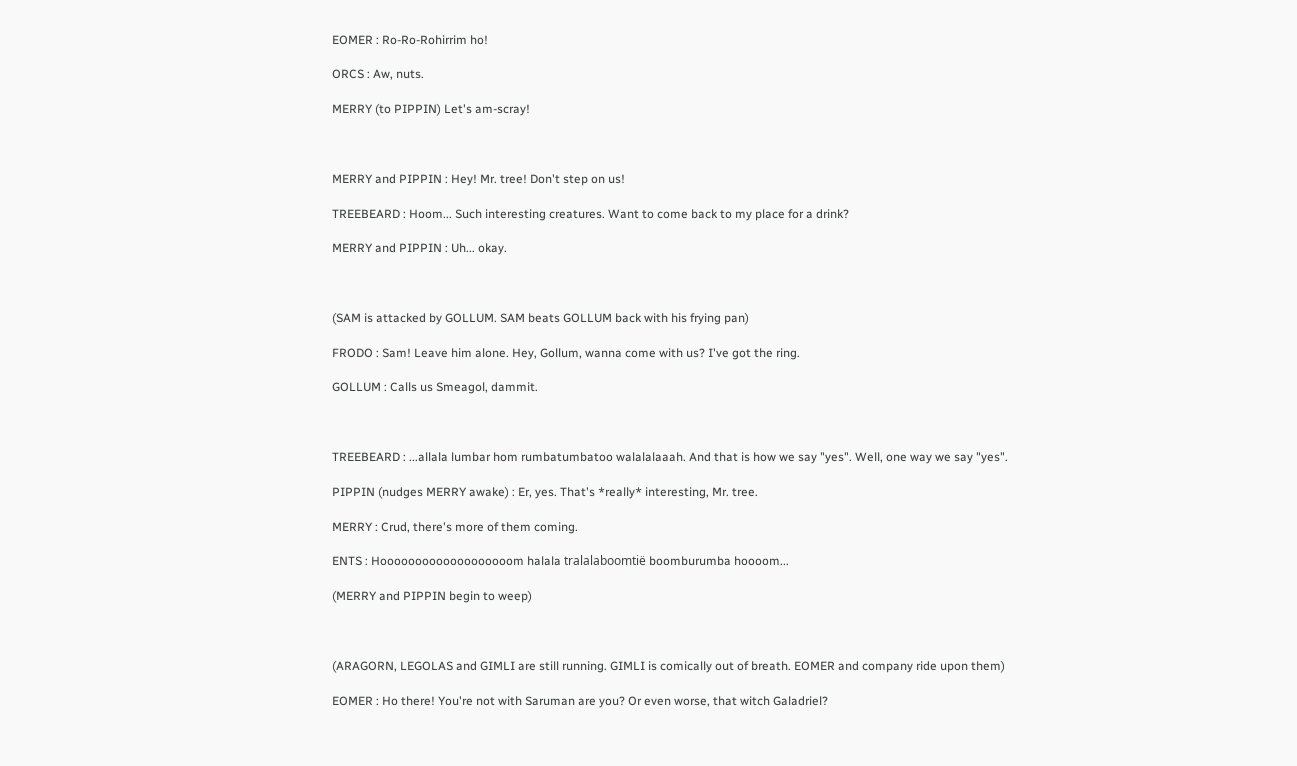EOMER : Ro-Ro-Rohirrim ho!

ORCS : Aw, nuts.

MERRY (to PIPPIN) Let's am-scray!



MERRY and PIPPIN : Hey! Mr. tree! Don't step on us!

TREEBEARD : Hoom... Such interesting creatures. Want to come back to my place for a drink?

MERRY and PIPPIN : Uh... okay.



(SAM is attacked by GOLLUM. SAM beats GOLLUM back with his frying pan)

FRODO : Sam! Leave him alone. Hey, Gollum, wanna come with us? I've got the ring.

GOLLUM : Calls us Smeagol, dammit.



TREEBEARD : ...allala lumbar hom rumbatumbatoo walalalaaah. And that is how we say "yes". Well, one way we say "yes".

PIPPIN (nudges MERRY awake) : Er, yes. That's *really* interesting, Mr. tree.

MERRY : Crud, there's more of them coming.

ENTS : Hooooooooooooooooooom halala tralalaboomtië boomburumba hoooom...

(MERRY and PIPPIN begin to weep)



(ARAGORN, LEGOLAS and GIMLI are still running. GIMLI is comically out of breath. EOMER and company ride upon them)

EOMER : Ho there! You're not with Saruman are you? Or even worse, that witch Galadriel?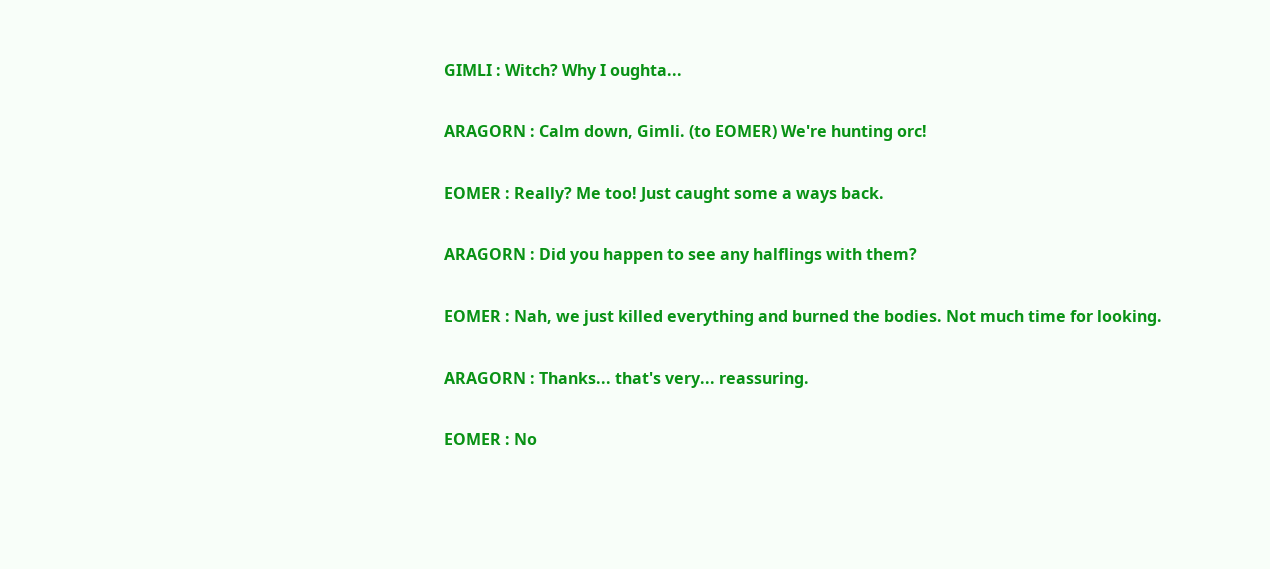GIMLI : Witch? Why I oughta...

ARAGORN : Calm down, Gimli. (to EOMER) We're hunting orc!

EOMER : Really? Me too! Just caught some a ways back.

ARAGORN : Did you happen to see any halflings with them?

EOMER : Nah, we just killed everything and burned the bodies. Not much time for looking.

ARAGORN : Thanks... that's very... reassuring.

EOMER : No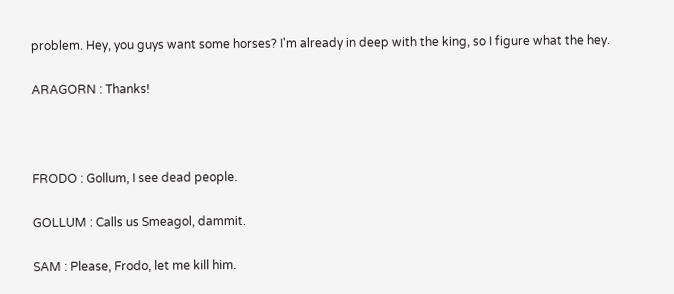problem. Hey, you guys want some horses? I'm already in deep with the king, so I figure what the hey.

ARAGORN : Thanks!



FRODO : Gollum, I see dead people.

GOLLUM : Calls us Smeagol, dammit.

SAM : Please, Frodo, let me kill him.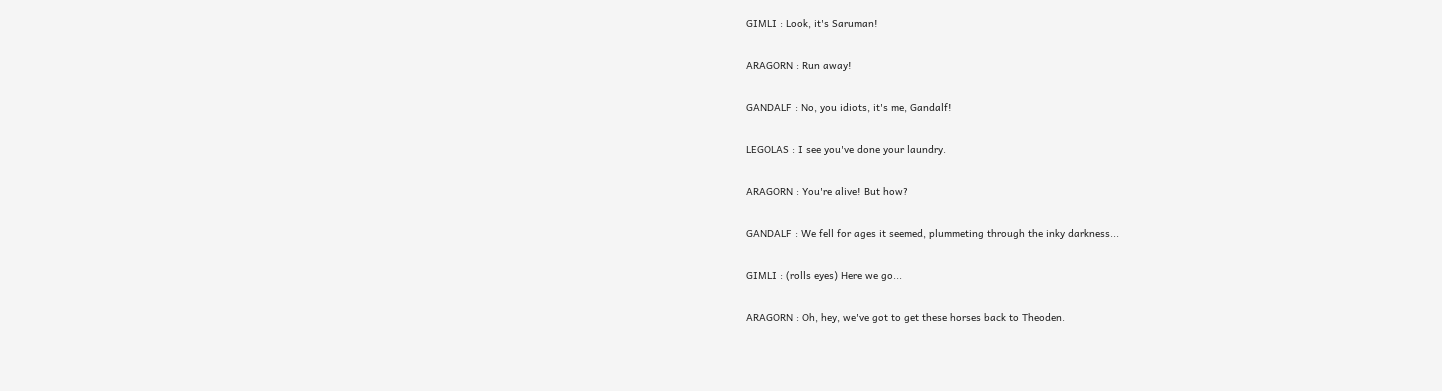GIMLI : Look, it's Saruman!

ARAGORN : Run away!

GANDALF : No, you idiots, it's me, Gandalf!

LEGOLAS : I see you've done your laundry.

ARAGORN : You're alive! But how?

GANDALF : We fell for ages it seemed, plummeting through the inky darkness...

GIMLI : (rolls eyes) Here we go...

ARAGORN : Oh, hey, we've got to get these horses back to Theoden.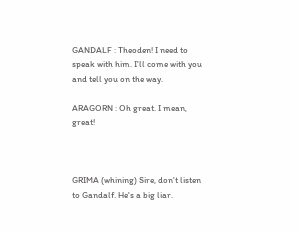GANDALF : Theoden! I need to speak with him. I'll come with you and tell you on the way.

ARAGORN : Oh great. I mean, great!



GRIMA (whining) Sire, don't listen to Gandalf. He's a big liar.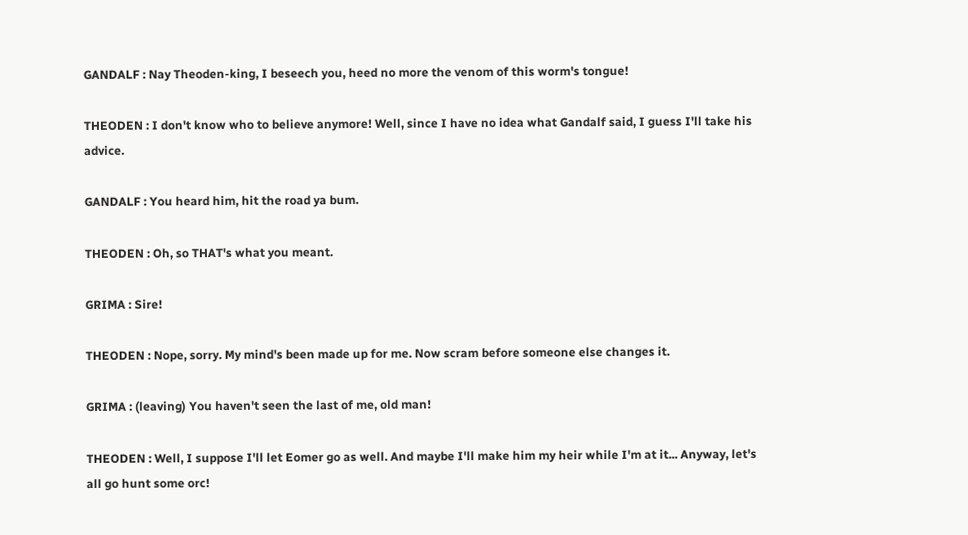GANDALF : Nay Theoden-king, I beseech you, heed no more the venom of this worm's tongue!

THEODEN : I don't know who to believe anymore! Well, since I have no idea what Gandalf said, I guess I'll take his advice.

GANDALF : You heard him, hit the road ya bum.

THEODEN : Oh, so THAT's what you meant.

GRIMA : Sire!

THEODEN : Nope, sorry. My mind's been made up for me. Now scram before someone else changes it.

GRIMA : (leaving) You haven't seen the last of me, old man!

THEODEN : Well, I suppose I'll let Eomer go as well. And maybe I'll make him my heir while I'm at it... Anyway, let's all go hunt some orc!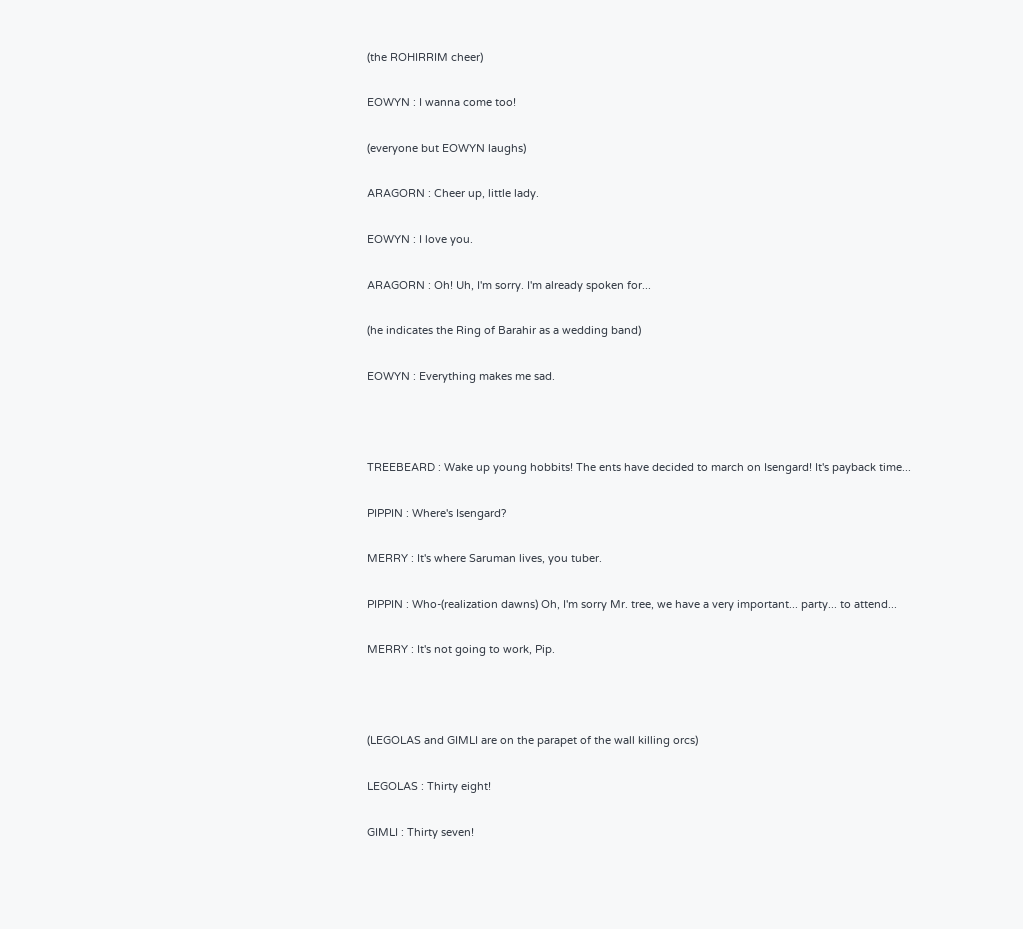(the ROHIRRIM cheer)

EOWYN : I wanna come too!

(everyone but EOWYN laughs)

ARAGORN : Cheer up, little lady.

EOWYN : I love you.

ARAGORN : Oh! Uh, I'm sorry. I'm already spoken for...

(he indicates the Ring of Barahir as a wedding band)

EOWYN : Everything makes me sad.



TREEBEARD : Wake up young hobbits! The ents have decided to march on Isengard! It's payback time...

PIPPIN : Where's Isengard?

MERRY : It's where Saruman lives, you tuber.

PIPPIN : Who-(realization dawns) Oh, I'm sorry Mr. tree, we have a very important... party... to attend...

MERRY : It's not going to work, Pip.



(LEGOLAS and GIMLI are on the parapet of the wall killing orcs)

LEGOLAS : Thirty eight!

GIMLI : Thirty seven!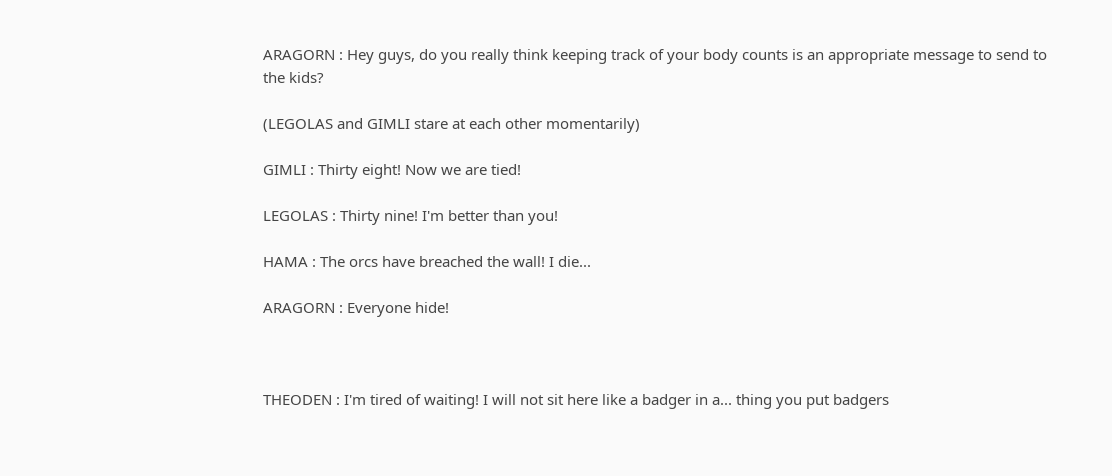ARAGORN : Hey guys, do you really think keeping track of your body counts is an appropriate message to send to the kids?

(LEGOLAS and GIMLI stare at each other momentarily)

GIMLI : Thirty eight! Now we are tied!

LEGOLAS : Thirty nine! I'm better than you!

HAMA : The orcs have breached the wall! I die...

ARAGORN : Everyone hide!



THEODEN : I'm tired of waiting! I will not sit here like a badger in a... thing you put badgers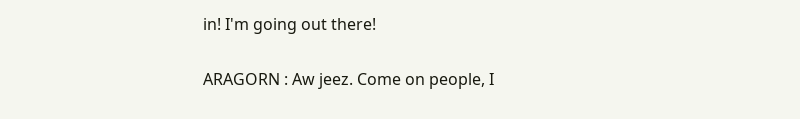in! I'm going out there!

ARAGORN : Aw jeez. Come on people, I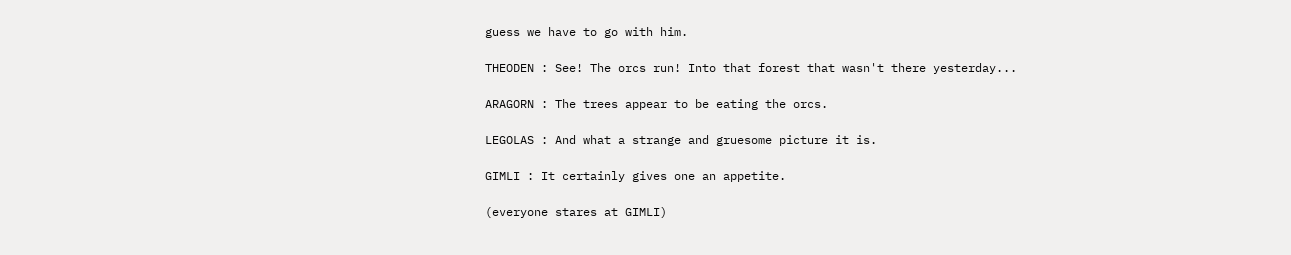guess we have to go with him.

THEODEN : See! The orcs run! Into that forest that wasn't there yesterday...

ARAGORN : The trees appear to be eating the orcs.

LEGOLAS : And what a strange and gruesome picture it is.

GIMLI : It certainly gives one an appetite.

(everyone stares at GIMLI)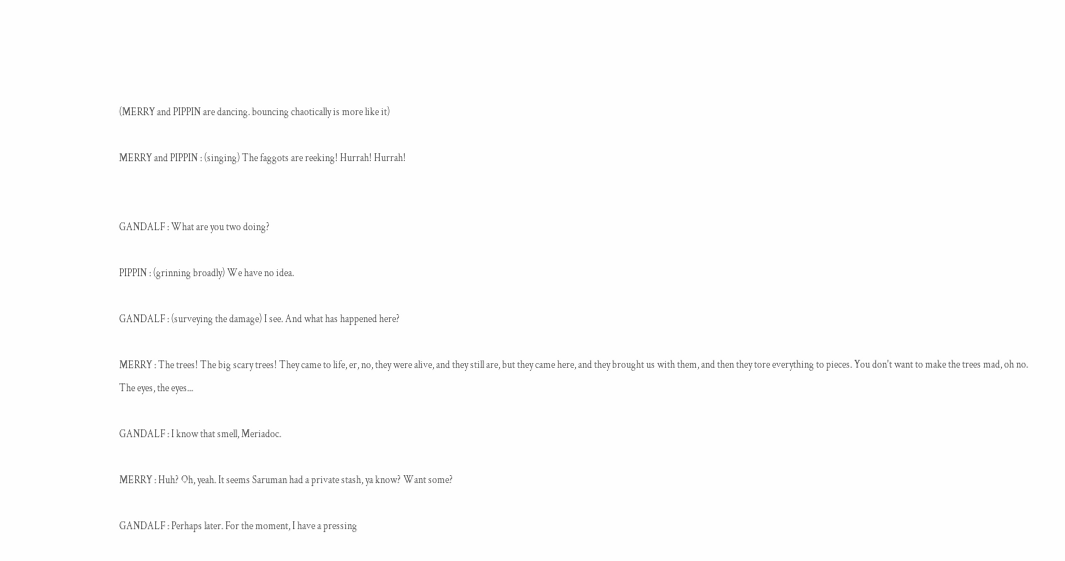(MERRY and PIPPIN are dancing. bouncing chaotically is more like it)

MERRY and PIPPIN : (singing) The faggots are reeking! Hurrah! Hurrah!


GANDALF : What are you two doing?

PIPPIN : (grinning broadly) We have no idea.

GANDALF : (surveying the damage) I see. And what has happened here?

MERRY : The trees! The big scary trees! They came to life, er, no, they were alive, and they still are, but they came here, and they brought us with them, and then they tore everything to pieces. You don't want to make the trees mad, oh no. The eyes, the eyes...

GANDALF : I know that smell, Meriadoc.

MERRY : Huh? Oh, yeah. It seems Saruman had a private stash, ya know? Want some?

GANDALF : Perhaps later. For the moment, I have a pressing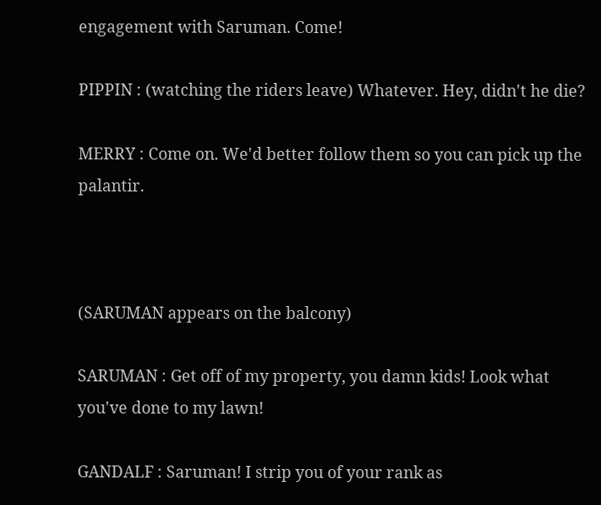engagement with Saruman. Come!

PIPPIN : (watching the riders leave) Whatever. Hey, didn't he die?

MERRY : Come on. We'd better follow them so you can pick up the palantir.



(SARUMAN appears on the balcony)

SARUMAN : Get off of my property, you damn kids! Look what you've done to my lawn!

GANDALF : Saruman! I strip you of your rank as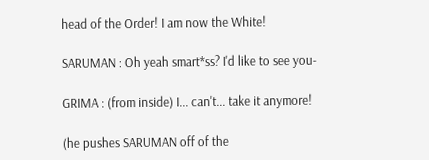head of the Order! I am now the White!

SARUMAN : Oh yeah smart*ss? I'd like to see you-

GRIMA : (from inside) I... can't... take it anymore!

(he pushes SARUMAN off of the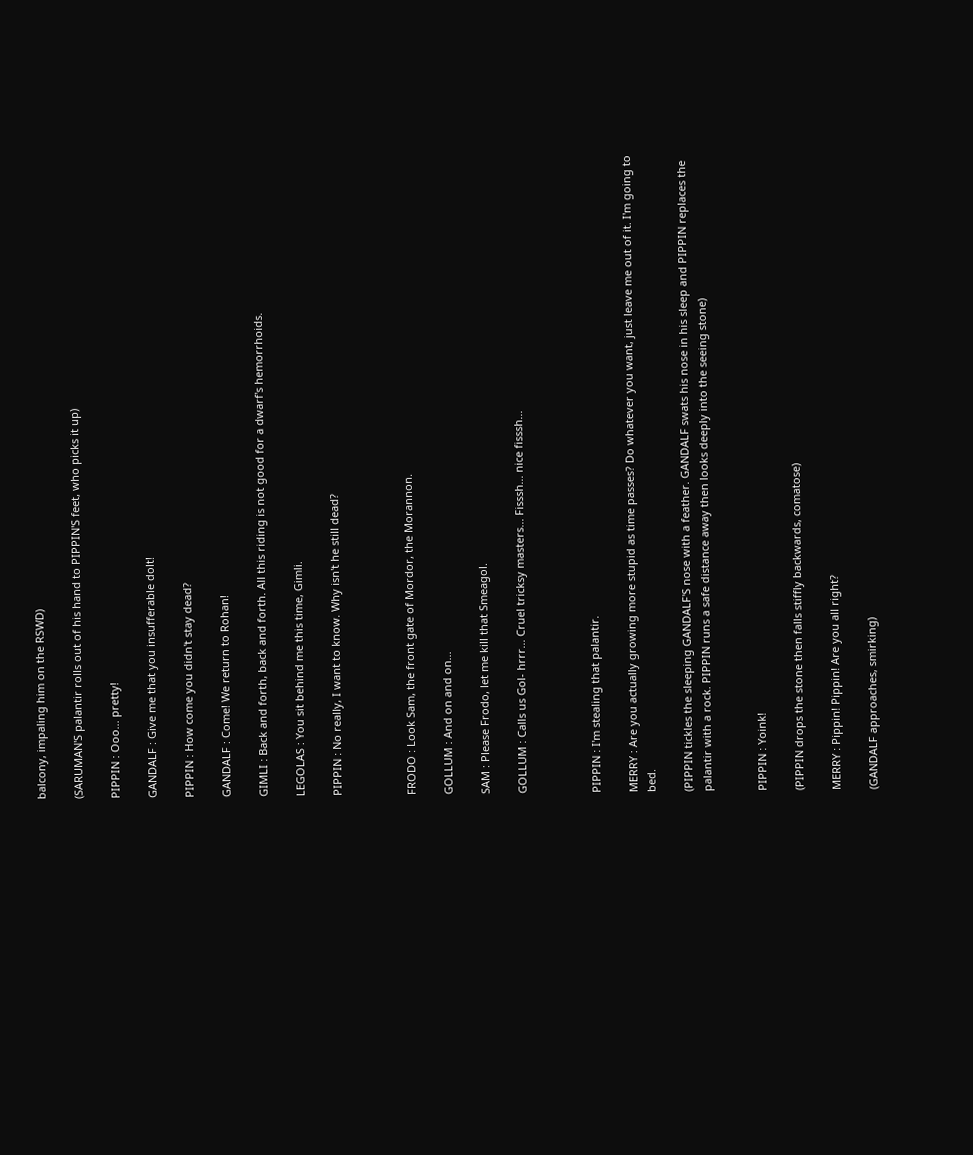balcony, impaling him on the RSWD)

(SARUMAN'S palantir rolls out of his hand to PIPPIN'S feet, who picks it up)

PIPPIN : Ooo... pretty!

GANDALF : Give me that you insufferable dolt!

PIPPIN : How come you didn't stay dead?

GANDALF : Come! We return to Rohan!

GIMLI : Back and forth, back and forth. All this riding is not good for a dwarf's hemorrhoids.

LEGOLAS : You sit behind me this time, Gimli.

PIPPIN : No really, I want to know. Why isn't he still dead?



FRODO : Look Sam, the front gate of Mordor, the Morannon.

GOLLUM : And on and on...

SAM : Please Frodo, let me kill that Smeagol.

GOLLUM : Calls us Gol- hrrr... Cruel tricksy masters... Fisssh... nice fisssh...



PIPPIN : I'm stealing that palantir.

MERRY : Are you actually growing more stupid as time passes? Do whatever you want, just leave me out of it. I'm going to bed.

(PIPPIN tickles the sleeping GANDALF'S nose with a feather. GANDALF swats his nose in his sleep and PIPPIN replaces the palantir with a rock. PIPPIN runs a safe distance away then looks deeply into the seeing stone)


PIPPIN : Yoink!

(PIPPIN drops the stone then falls stiffly backwards, comatose)

MERRY : Pippin! Pippin! Are you all right?

(GANDALF approaches, smirking)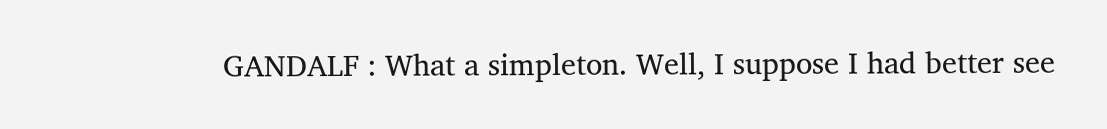GANDALF : What a simpleton. Well, I suppose I had better see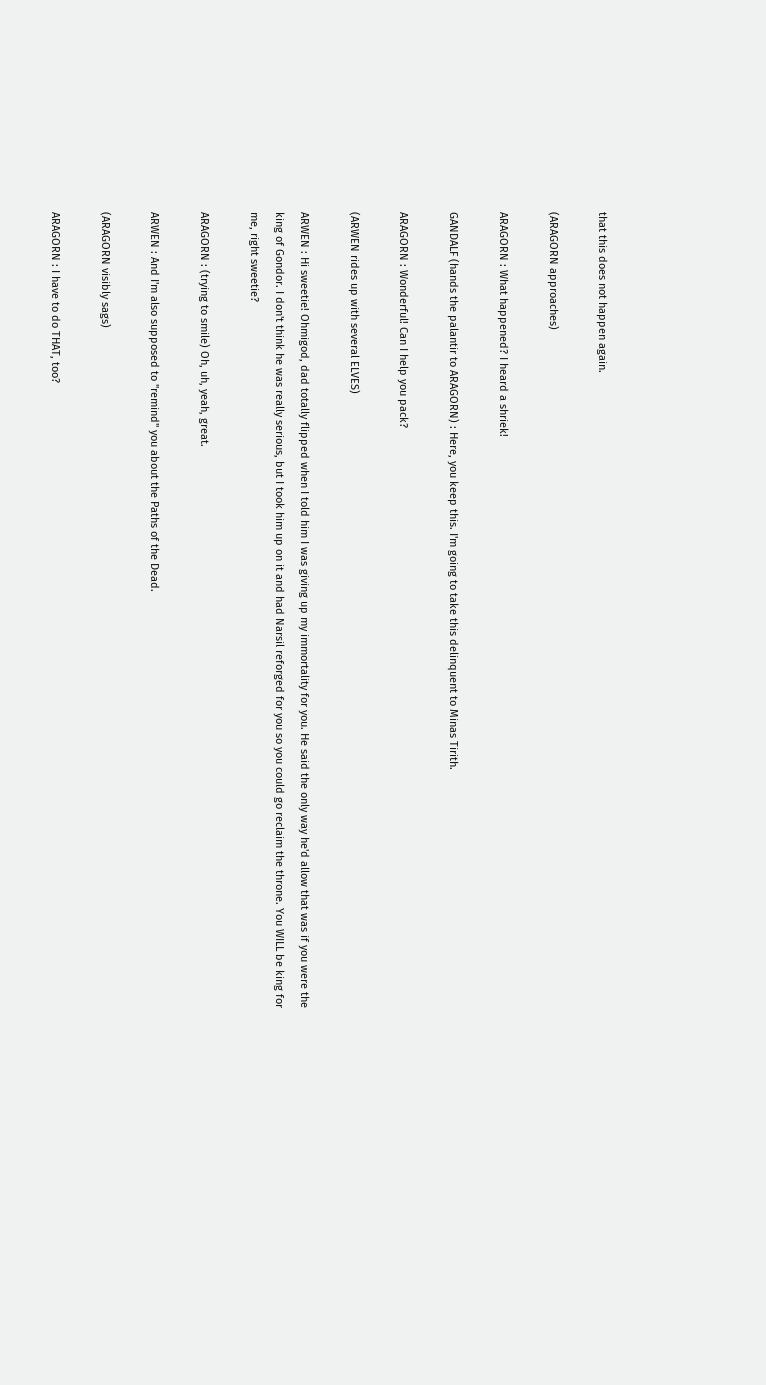that this does not happen again.

(ARAGORN approaches)

ARAGORN : What happened? I heard a shriek!

GANDALF (hands the palantir to ARAGORN) : Here, you keep this. I'm going to take this delinquent to Minas Tirith.

ARAGORN : Wonderful! Can I help you pack?

(ARWEN rides up with several ELVES)

ARWEN : Hi sweetie! Ohmigod, dad totally flipped when I told him I was giving up my immortality for you. He said the only way he'd allow that was if you were the king of Gondor. I don't think he was really serious, but I took him up on it and had Narsil reforged for you so you could go reclaim the throne. You WILL be king for me, right sweetie?

ARAGORN : (trying to smile) Oh, uh, yeah, great.

ARWEN : And I'm also supposed to "remind" you about the Paths of the Dead.

(ARAGORN visibly sags)

ARAGORN : I have to do THAT, too?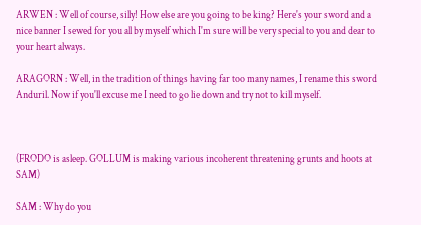ARWEN : Well of course, silly! How else are you going to be king? Here's your sword and a nice banner I sewed for you all by myself which I'm sure will be very special to you and dear to your heart always.

ARAGORN : Well, in the tradition of things having far too many names, I rename this sword Anduril. Now if you'll excuse me I need to go lie down and try not to kill myself.



(FRODO is asleep. GOLLUM is making various incoherent threatening grunts and hoots at SAM)

SAM : Why do you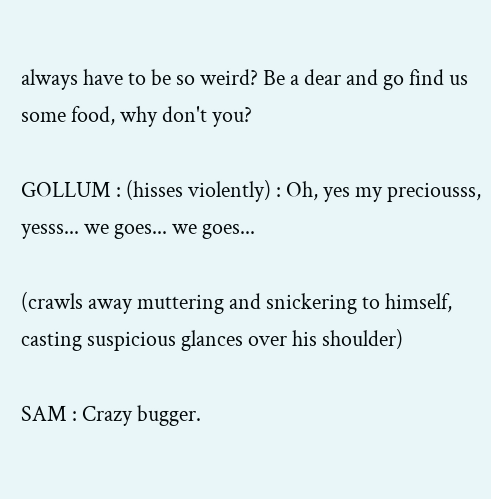always have to be so weird? Be a dear and go find us some food, why don't you?

GOLLUM : (hisses violently) : Oh, yes my preciousss, yesss... we goes... we goes...

(crawls away muttering and snickering to himself, casting suspicious glances over his shoulder)

SAM : Crazy bugger.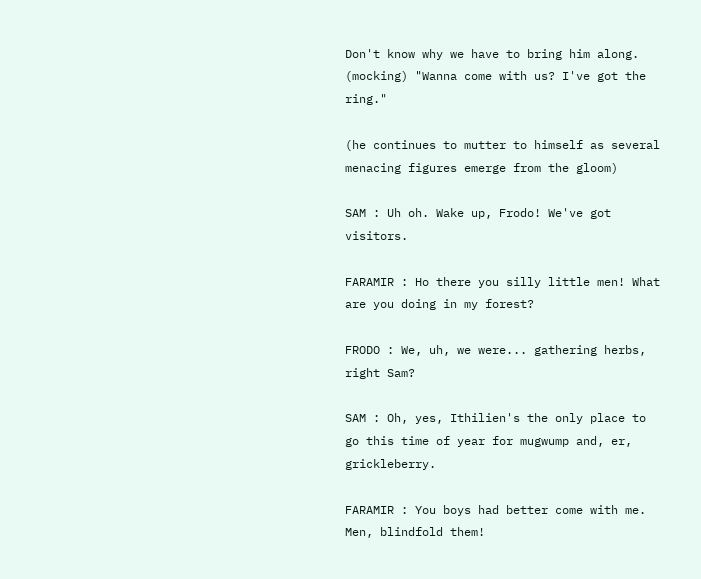Don't know why we have to bring him along. (mocking) "Wanna come with us? I've got the ring."

(he continues to mutter to himself as several menacing figures emerge from the gloom)

SAM : Uh oh. Wake up, Frodo! We've got visitors.

FARAMIR : Ho there you silly little men! What are you doing in my forest?

FRODO : We, uh, we were... gathering herbs, right Sam?

SAM : Oh, yes, Ithilien's the only place to go this time of year for mugwump and, er, grickleberry.

FARAMIR : You boys had better come with me. Men, blindfold them!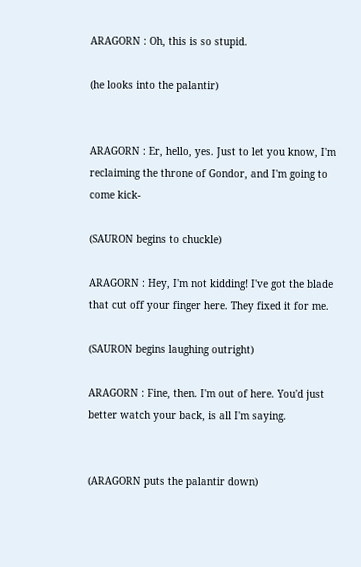ARAGORN : Oh, this is so stupid.

(he looks into the palantir)


ARAGORN : Er, hello, yes. Just to let you know, I'm reclaiming the throne of Gondor, and I'm going to come kick-

(SAURON begins to chuckle)

ARAGORN : Hey, I'm not kidding! I've got the blade that cut off your finger here. They fixed it for me.

(SAURON begins laughing outright)

ARAGORN : Fine, then. I'm out of here. You'd just better watch your back, is all I'm saying.


(ARAGORN puts the palantir down)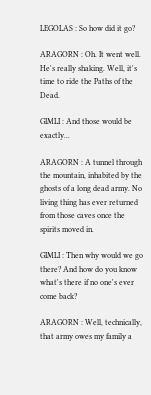LEGOLAS : So how did it go?

ARAGORN : Oh. It went well. He's really shaking. Well, it's time to ride the Paths of the Dead.

GIMLI : And those would be exactly...

ARAGORN : A tunnel through the mountain, inhabited by the ghosts of a long dead army. No living thing has ever returned from those caves once the spirits moved in.

GIMLI : Then why would we go there? And how do you know what's there if no one's ever come back?

ARAGORN : Well, technically, that army owes my family a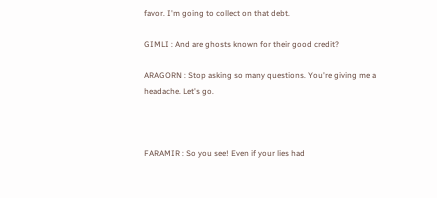favor. I'm going to collect on that debt.

GIMLI : And are ghosts known for their good credit?

ARAGORN : Stop asking so many questions. You're giving me a headache. Let's go.



FARAMIR : So you see! Even if your lies had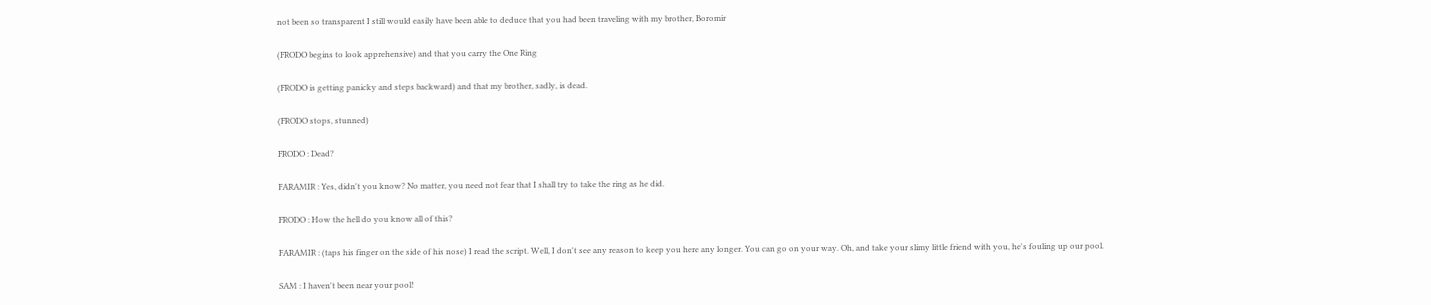not been so transparent I still would easily have been able to deduce that you had been traveling with my brother, Boromir

(FRODO begins to look apprehensive) and that you carry the One Ring

(FRODO is getting panicky and steps backward) and that my brother, sadly, is dead.

(FRODO stops, stunned)

FRODO : Dead?

FARAMIR : Yes, didn't you know? No matter, you need not fear that I shall try to take the ring as he did.

FRODO : How the hell do you know all of this?

FARAMIR : (taps his finger on the side of his nose) I read the script. Well, I don't see any reason to keep you here any longer. You can go on your way. Oh, and take your slimy little friend with you, he's fouling up our pool.

SAM : I haven't been near your pool!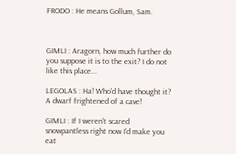FRODO : He means Gollum, Sam.



GIMLI : Aragorn, how much further do you suppose it is to the exit? I do not like this place...

LEGOLAS : Ha! Who'd have thought it? A dwarf frightened of a cave!

GIMLI : If I weren't scared snowpantless right now I'd make you eat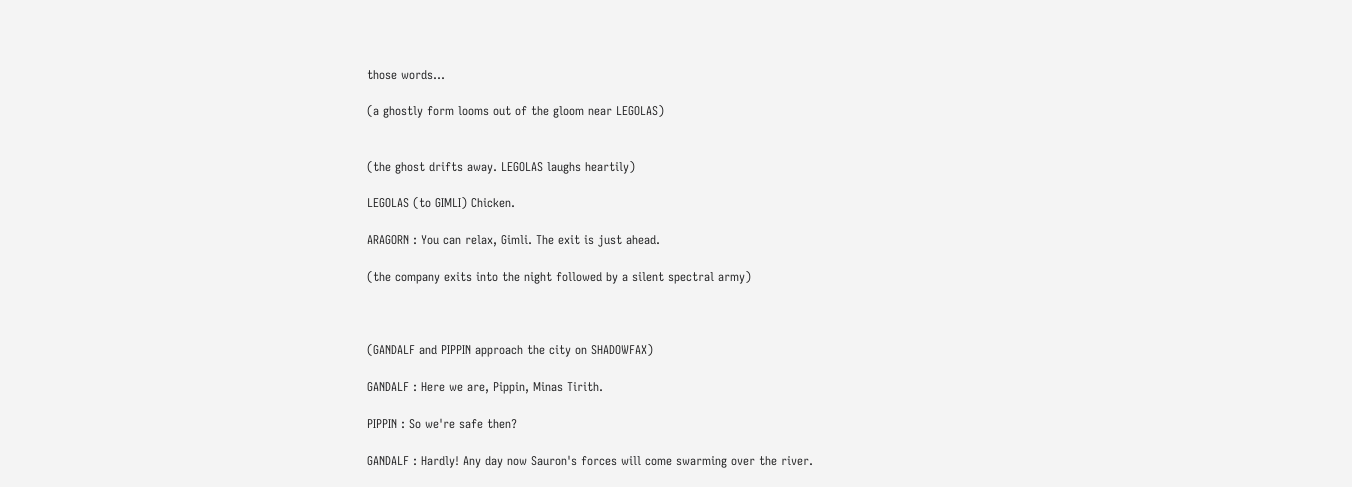those words...

(a ghostly form looms out of the gloom near LEGOLAS)


(the ghost drifts away. LEGOLAS laughs heartily)

LEGOLAS (to GIMLI) Chicken.

ARAGORN : You can relax, Gimli. The exit is just ahead.

(the company exits into the night followed by a silent spectral army)



(GANDALF and PIPPIN approach the city on SHADOWFAX)

GANDALF : Here we are, Pippin, Minas Tirith.

PIPPIN : So we're safe then?

GANDALF : Hardly! Any day now Sauron's forces will come swarming over the river.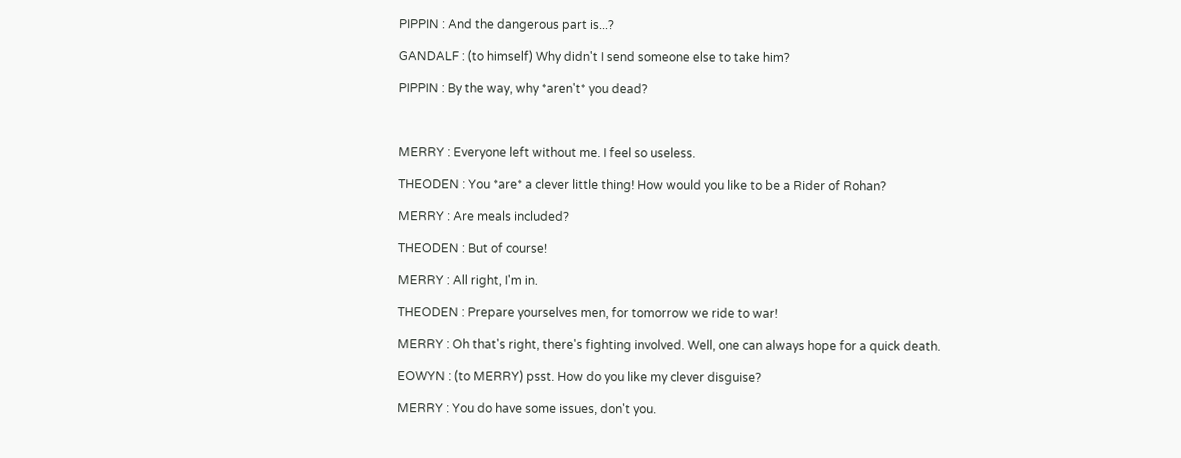PIPPIN : And the dangerous part is...?

GANDALF : (to himself) Why didn't I send someone else to take him?

PIPPIN : By the way, why *aren't* you dead?



MERRY : Everyone left without me. I feel so useless.

THEODEN : You *are* a clever little thing! How would you like to be a Rider of Rohan?

MERRY : Are meals included?

THEODEN : But of course!

MERRY : All right, I'm in.

THEODEN : Prepare yourselves men, for tomorrow we ride to war!

MERRY : Oh that's right, there's fighting involved. Well, one can always hope for a quick death.

EOWYN : (to MERRY) psst. How do you like my clever disguise?

MERRY : You do have some issues, don't you.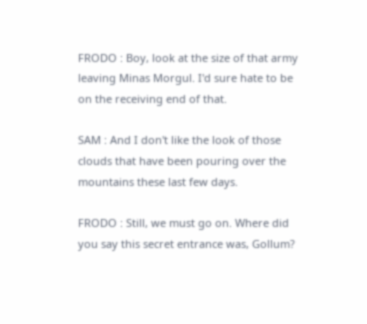FRODO : Boy, look at the size of that army leaving Minas Morgul. I'd sure hate to be on the receiving end of that.

SAM : And I don't like the look of those clouds that have been pouring over the mountains these last few days.

FRODO : Still, we must go on. Where did you say this secret entrance was, Gollum?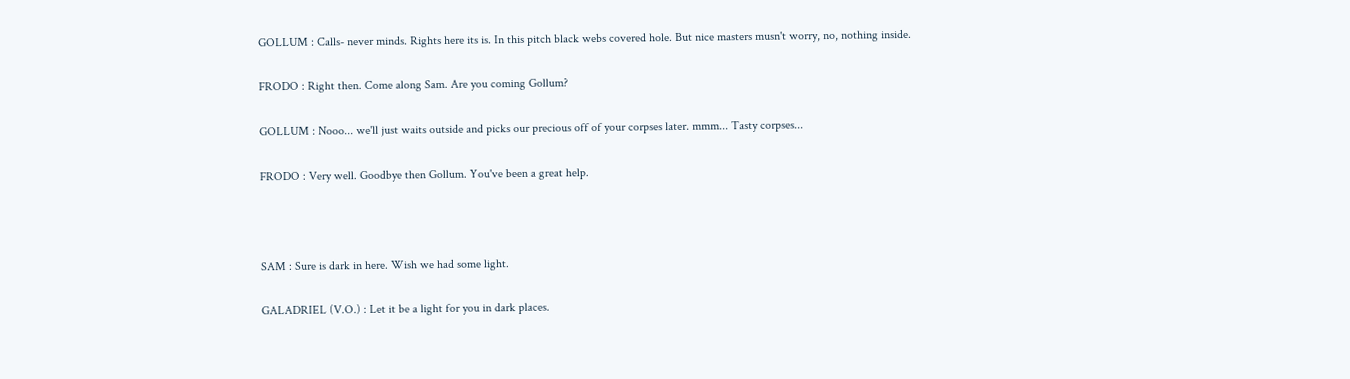GOLLUM : Calls- never minds. Rights here its is. In this pitch black webs covered hole. But nice masters musn't worry, no, nothing inside.

FRODO : Right then. Come along Sam. Are you coming Gollum?

GOLLUM : Nooo... we'll just waits outside and picks our precious off of your corpses later. mmm... Tasty corpses...

FRODO : Very well. Goodbye then Gollum. You've been a great help.



SAM : Sure is dark in here. Wish we had some light.

GALADRIEL (V.O.) : Let it be a light for you in dark places.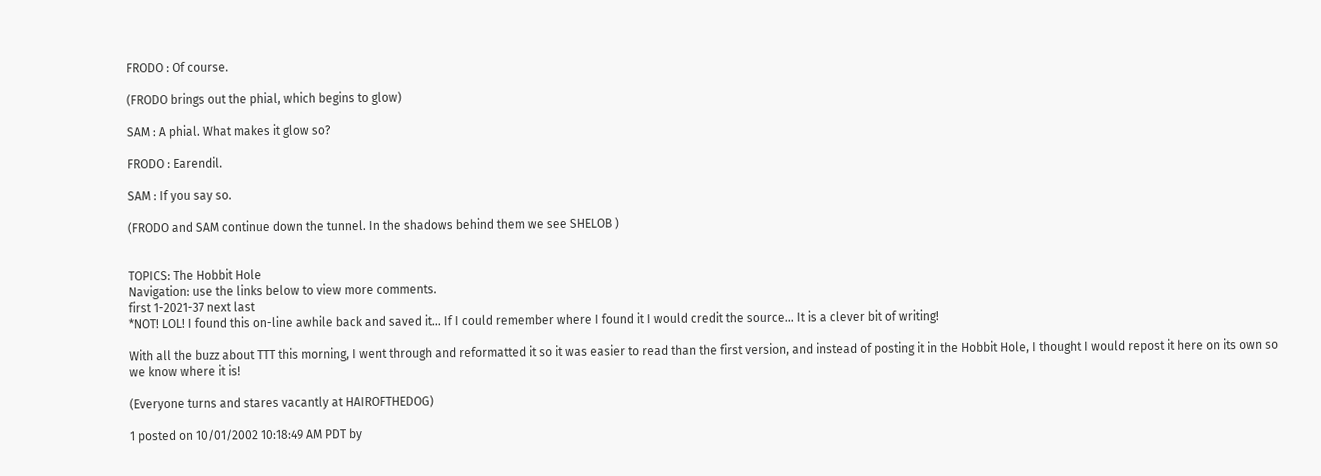FRODO : Of course.

(FRODO brings out the phial, which begins to glow)

SAM : A phial. What makes it glow so?

FRODO : Earendil.

SAM : If you say so.

(FRODO and SAM continue down the tunnel. In the shadows behind them we see SHELOB )


TOPICS: The Hobbit Hole
Navigation: use the links below to view more comments.
first 1-2021-37 next last
*NOT! LOL! I found this on-line awhile back and saved it... If I could remember where I found it I would credit the source... It is a clever bit of writing!

With all the buzz about TTT this morning, I went through and reformatted it so it was easier to read than the first version, and instead of posting it in the Hobbit Hole, I thought I would repost it here on its own so we know where it is!

(Everyone turns and stares vacantly at HAIROFTHEDOG)

1 posted on 10/01/2002 10:18:49 AM PDT by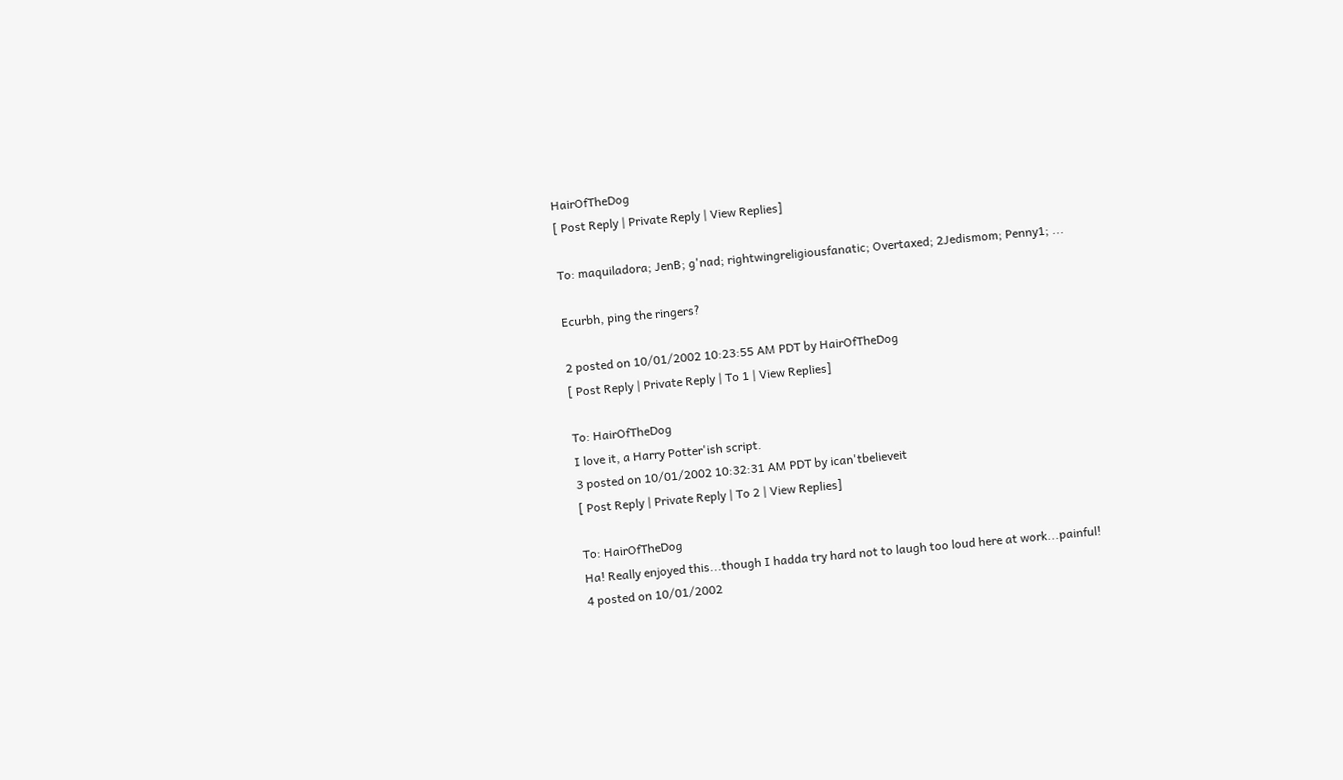HairOfTheDog
[ Post Reply | Private Reply | View Replies]

To: maquiladora; JenB; g'nad; rightwingreligiousfanatic; Overtaxed; 2Jedismom; Penny1; ...

Ecurbh, ping the ringers?

2 posted on 10/01/2002 10:23:55 AM PDT by HairOfTheDog
[ Post Reply | Private Reply | To 1 | View Replies]

To: HairOfTheDog
I love it, a Harry Potter'ish script.
3 posted on 10/01/2002 10:32:31 AM PDT by ican'tbelieveit
[ Post Reply | Private Reply | To 2 | View Replies]

To: HairOfTheDog
Ha! Really enjoyed this...though I hadda try hard not to laugh too loud here at work...painful!
4 posted on 10/01/2002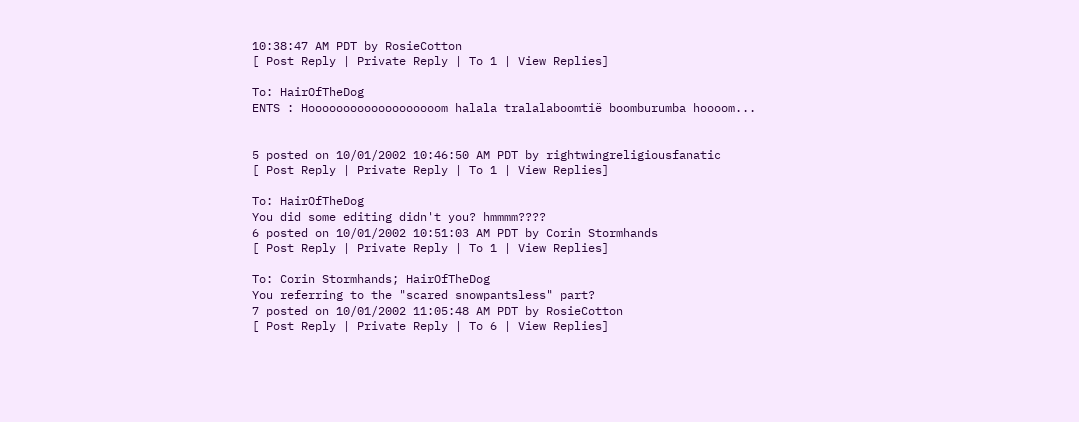10:38:47 AM PDT by RosieCotton
[ Post Reply | Private Reply | To 1 | View Replies]

To: HairOfTheDog
ENTS : Hooooooooooooooooooom halala tralalaboomtië boomburumba hoooom...


5 posted on 10/01/2002 10:46:50 AM PDT by rightwingreligiousfanatic
[ Post Reply | Private Reply | To 1 | View Replies]

To: HairOfTheDog
You did some editing didn't you? hmmmm????
6 posted on 10/01/2002 10:51:03 AM PDT by Corin Stormhands
[ Post Reply | Private Reply | To 1 | View Replies]

To: Corin Stormhands; HairOfTheDog
You referring to the "scared snowpantsless" part?
7 posted on 10/01/2002 11:05:48 AM PDT by RosieCotton
[ Post Reply | Private Reply | To 6 | View Replies]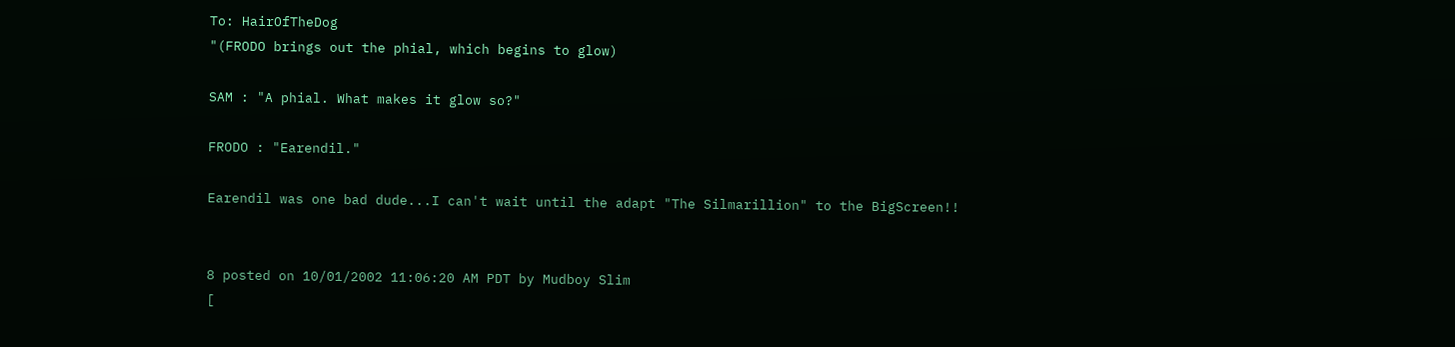To: HairOfTheDog
"(FRODO brings out the phial, which begins to glow)

SAM : "A phial. What makes it glow so?"

FRODO : "Earendil."

Earendil was one bad dude...I can't wait until the adapt "The Silmarillion" to the BigScreen!!


8 posted on 10/01/2002 11:06:20 AM PDT by Mudboy Slim
[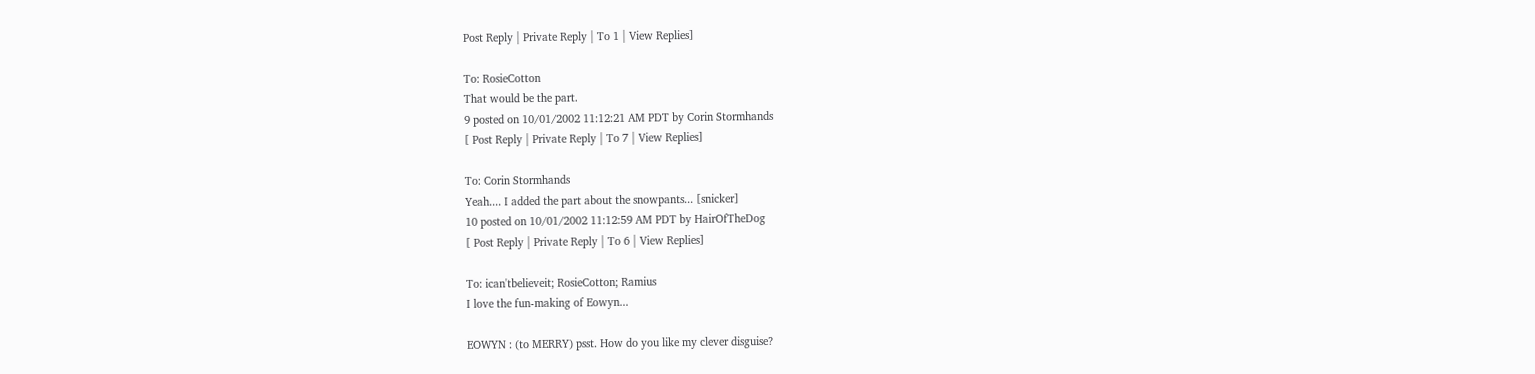Post Reply | Private Reply | To 1 | View Replies]

To: RosieCotton
That would be the part.
9 posted on 10/01/2002 11:12:21 AM PDT by Corin Stormhands
[ Post Reply | Private Reply | To 7 | View Replies]

To: Corin Stormhands
Yeah.... I added the part about the snowpants... [snicker]
10 posted on 10/01/2002 11:12:59 AM PDT by HairOfTheDog
[ Post Reply | Private Reply | To 6 | View Replies]

To: ican'tbelieveit; RosieCotton; Ramius
I love the fun-making of Eowyn...

EOWYN : (to MERRY) psst. How do you like my clever disguise?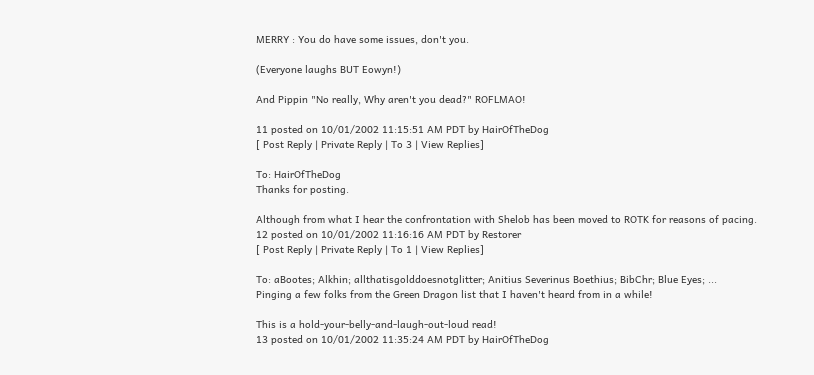MERRY : You do have some issues, don't you.

(Everyone laughs BUT Eowyn!)

And Pippin "No really, Why aren't you dead?" ROFLMAO!

11 posted on 10/01/2002 11:15:51 AM PDT by HairOfTheDog
[ Post Reply | Private Reply | To 3 | View Replies]

To: HairOfTheDog
Thanks for posting.

Although from what I hear the confrontation with Shelob has been moved to ROTK for reasons of pacing.
12 posted on 10/01/2002 11:16:16 AM PDT by Restorer
[ Post Reply | Private Reply | To 1 | View Replies]

To: aBootes; Alkhin; allthatisgolddoesnotglitter; Anitius Severinus Boethius; BibChr; Blue Eyes; ...
Pinging a few folks from the Green Dragon list that I haven't heard from in a while!

This is a hold-your-belly-and-laugh-out-loud read!
13 posted on 10/01/2002 11:35:24 AM PDT by HairOfTheDog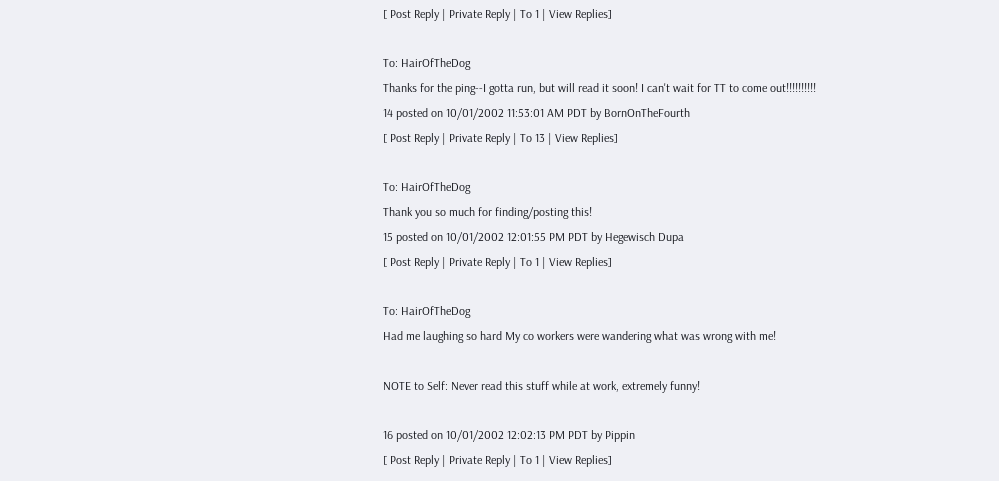[ Post Reply | Private Reply | To 1 | View Replies]

To: HairOfTheDog
Thanks for the ping--I gotta run, but will read it soon! I can't wait for TT to come out!!!!!!!!!!
14 posted on 10/01/2002 11:53:01 AM PDT by BornOnTheFourth
[ Post Reply | Private Reply | To 13 | View Replies]

To: HairOfTheDog
Thank you so much for finding/posting this!
15 posted on 10/01/2002 12:01:55 PM PDT by Hegewisch Dupa
[ Post Reply | Private Reply | To 1 | View Replies]

To: HairOfTheDog
Had me laughing so hard My co workers were wandering what was wrong with me!

NOTE to Self: Never read this stuff while at work, extremely funny!

16 posted on 10/01/2002 12:02:13 PM PDT by Pippin
[ Post Reply | Private Reply | To 1 | View Replies]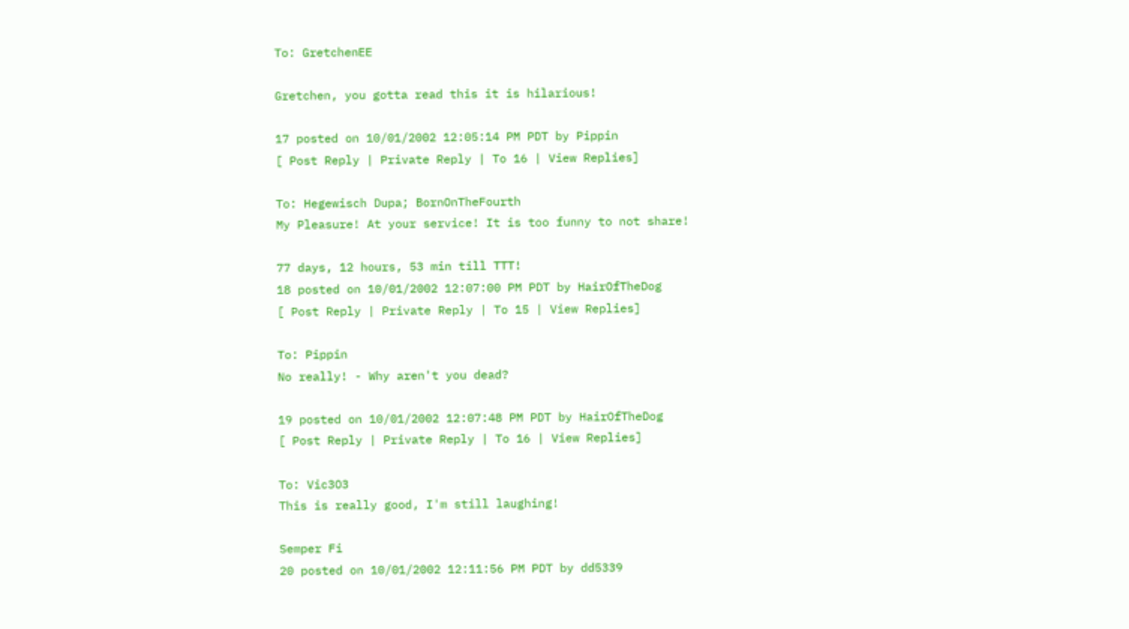To: GretchenEE

Gretchen, you gotta read this it is hilarious!

17 posted on 10/01/2002 12:05:14 PM PDT by Pippin
[ Post Reply | Private Reply | To 16 | View Replies]

To: Hegewisch Dupa; BornOnTheFourth
My Pleasure! At your service! It is too funny to not share!

77 days, 12 hours, 53 min till TTT!
18 posted on 10/01/2002 12:07:00 PM PDT by HairOfTheDog
[ Post Reply | Private Reply | To 15 | View Replies]

To: Pippin
No really! - Why aren't you dead?

19 posted on 10/01/2002 12:07:48 PM PDT by HairOfTheDog
[ Post Reply | Private Reply | To 16 | View Replies]

To: Vic3O3
This is really good, I'm still laughing!

Semper Fi
20 posted on 10/01/2002 12:11:56 PM PDT by dd5339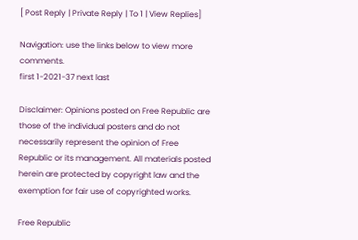[ Post Reply | Private Reply | To 1 | View Replies]

Navigation: use the links below to view more comments.
first 1-2021-37 next last

Disclaimer: Opinions posted on Free Republic are those of the individual posters and do not necessarily represent the opinion of Free Republic or its management. All materials posted herein are protected by copyright law and the exemption for fair use of copyrighted works.

Free Republic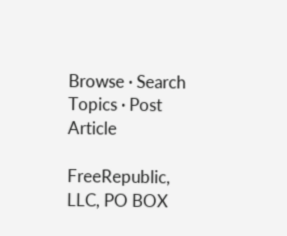Browse · Search
Topics · Post Article

FreeRepublic, LLC, PO BOX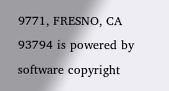9771, FRESNO, CA 93794 is powered by software copyright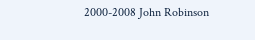2000-2008 John Robinson